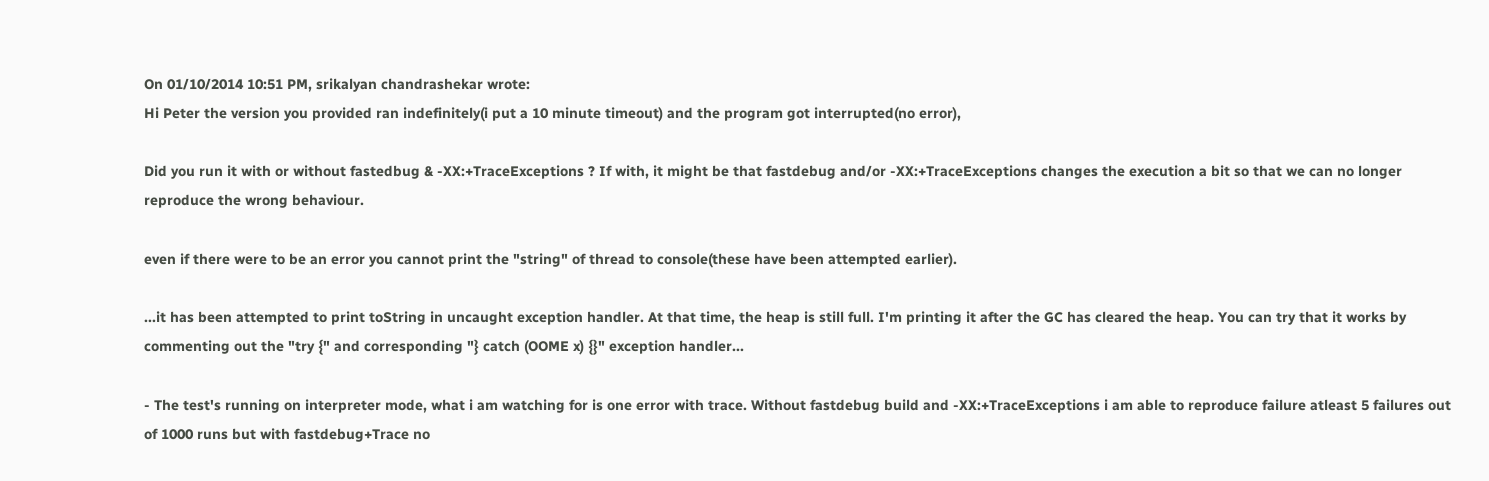On 01/10/2014 10:51 PM, srikalyan chandrashekar wrote:
Hi Peter the version you provided ran indefinitely(i put a 10 minute timeout) and the program got interrupted(no error),

Did you run it with or without fastedbug & -XX:+TraceExceptions ? If with, it might be that fastdebug and/or -XX:+TraceExceptions changes the execution a bit so that we can no longer reproduce the wrong behaviour.

even if there were to be an error you cannot print the "string" of thread to console(these have been attempted earlier).

...it has been attempted to print toString in uncaught exception handler. At that time, the heap is still full. I'm printing it after the GC has cleared the heap. You can try that it works by commenting out the "try {" and corresponding "} catch (OOME x) {}" exception handler...

- The test's running on interpreter mode, what i am watching for is one error with trace. Without fastdebug build and -XX:+TraceExceptions i am able to reproduce failure atleast 5 failures out of 1000 runs but with fastdebug+Trace no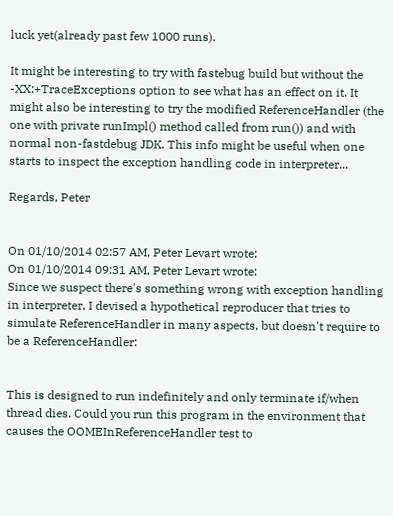luck yet(already past few 1000 runs).

It might be interesting to try with fastebug build but without the -XX:+TraceExceptions option to see what has an effect on it. It might also be interesting to try the modified ReferenceHandler (the one with private runImpl() method called from run()) and with normal non-fastdebug JDK. This info might be useful when one starts to inspect the exception handling code in interpreter...

Regards, Peter


On 01/10/2014 02:57 AM, Peter Levart wrote:
On 01/10/2014 09:31 AM, Peter Levart wrote:
Since we suspect there's something wrong with exception handling in interpreter, I devised a hypothetical reproducer that tries to simulate ReferenceHandler in many aspects, but doesn't require to be a ReferenceHandler:


This is designed to run indefinitely and only terminate if/when thread dies. Could you run this program in the environment that causes the OOMEInReferenceHandler test to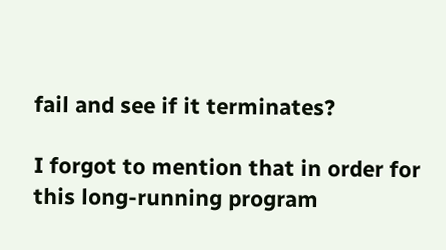fail and see if it terminates?

I forgot to mention that in order for this long-running program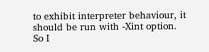to exhibit interpreter behaviour, it should be run with -Xint option. So I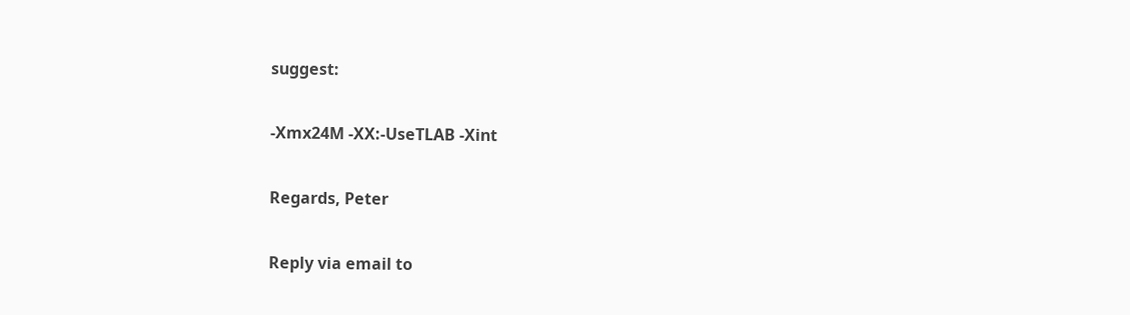suggest:

-Xmx24M -XX:-UseTLAB -Xint

Regards, Peter

Reply via email to